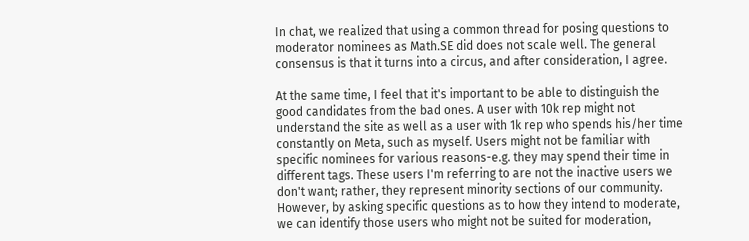In chat, we realized that using a common thread for posing questions to moderator nominees as Math.SE did does not scale well. The general consensus is that it turns into a circus, and after consideration, I agree.

At the same time, I feel that it's important to be able to distinguish the good candidates from the bad ones. A user with 10k rep might not understand the site as well as a user with 1k rep who spends his/her time constantly on Meta, such as myself. Users might not be familiar with specific nominees for various reasons-e.g. they may spend their time in different tags. These users I'm referring to are not the inactive users we don't want; rather, they represent minority sections of our community. However, by asking specific questions as to how they intend to moderate, we can identify those users who might not be suited for moderation,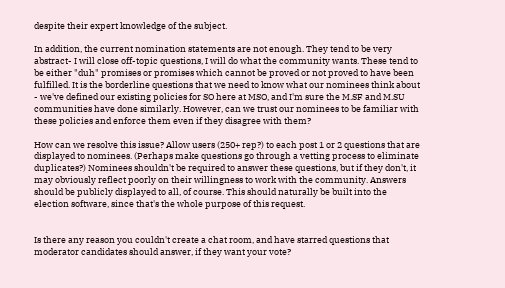despite their expert knowledge of the subject.

In addition, the current nomination statements are not enough. They tend to be very abstract- I will close off-topic questions, I will do what the community wants. These tend to be either "duh" promises or promises which cannot be proved or not proved to have been fulfilled. It is the borderline questions that we need to know what our nominees think about - we've defined our existing policies for SO here at MSO, and I'm sure the M.SF and M.SU communities have done similarly. However, can we trust our nominees to be familiar with these policies and enforce them even if they disagree with them?

How can we resolve this issue? Allow users (250+ rep?) to each post 1 or 2 questions that are displayed to nominees. (Perhaps make questions go through a vetting process to eliminate duplicates?) Nominees shouldn't be required to answer these questions, but if they don't, it may obviously reflect poorly on their willingness to work with the community. Answers should be publicly displayed to all, of course. This should naturally be built into the election software, since that's the whole purpose of this request.


Is there any reason you couldn't create a chat room, and have starred questions that moderator candidates should answer, if they want your vote?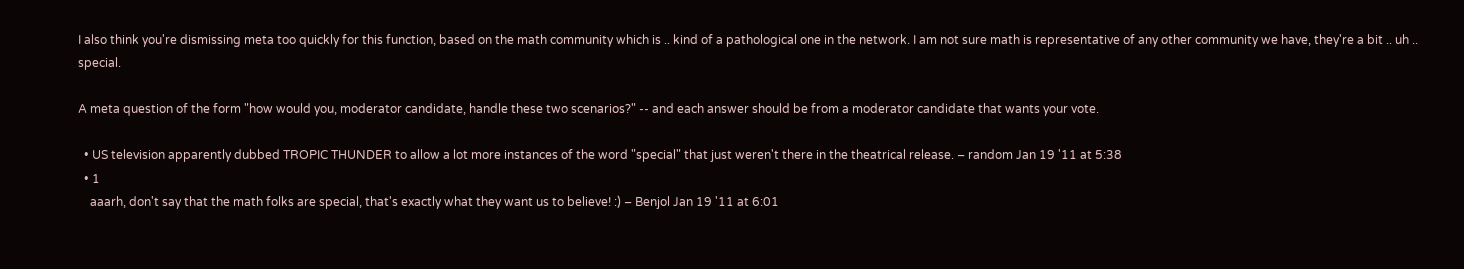I also think you're dismissing meta too quickly for this function, based on the math community which is .. kind of a pathological one in the network. I am not sure math is representative of any other community we have, they're a bit .. uh .. special.

A meta question of the form "how would you, moderator candidate, handle these two scenarios?" -- and each answer should be from a moderator candidate that wants your vote.

  • US television apparently dubbed TROPIC THUNDER to allow a lot more instances of the word "special" that just weren't there in the theatrical release. – random Jan 19 '11 at 5:38
  • 1
    aaarh, don't say that the math folks are special, that's exactly what they want us to believe! :) – Benjol Jan 19 '11 at 6:01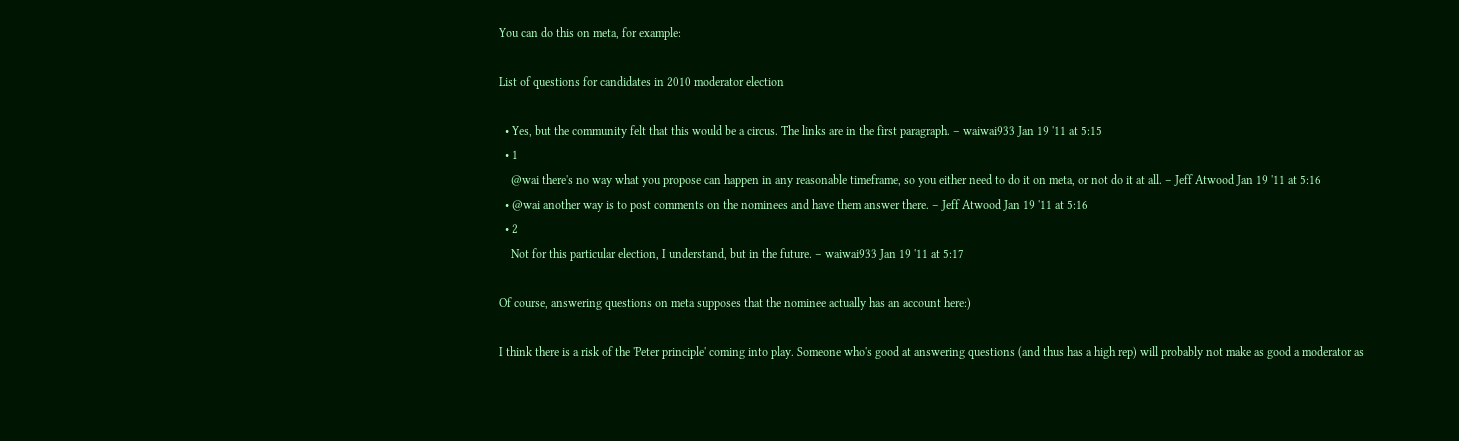You can do this on meta, for example:

List of questions for candidates in 2010 moderator election

  • Yes, but the community felt that this would be a circus. The links are in the first paragraph. – waiwai933 Jan 19 '11 at 5:15
  • 1
    @wai there's no way what you propose can happen in any reasonable timeframe, so you either need to do it on meta, or not do it at all. – Jeff Atwood Jan 19 '11 at 5:16
  • @wai another way is to post comments on the nominees and have them answer there. – Jeff Atwood Jan 19 '11 at 5:16
  • 2
    Not for this particular election, I understand, but in the future. – waiwai933 Jan 19 '11 at 5:17

Of course, answering questions on meta supposes that the nominee actually has an account here:)

I think there is a risk of the 'Peter principle' coming into play. Someone who's good at answering questions (and thus has a high rep) will probably not make as good a moderator as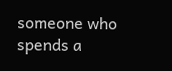someone who spends a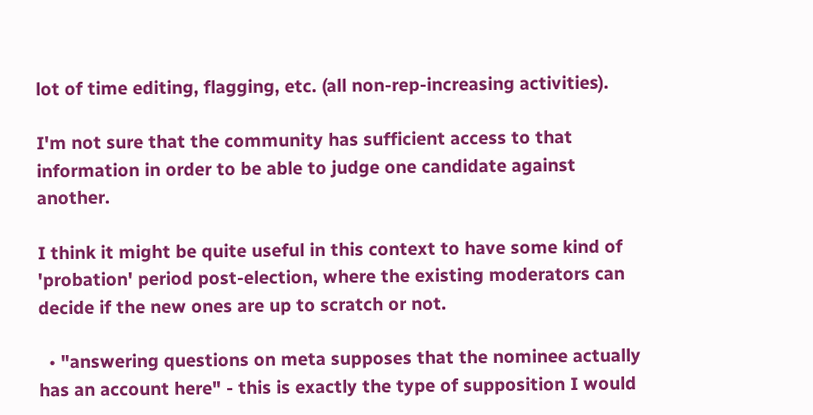lot of time editing, flagging, etc. (all non-rep-increasing activities).

I'm not sure that the community has sufficient access to that information in order to be able to judge one candidate against another.

I think it might be quite useful in this context to have some kind of 'probation' period post-election, where the existing moderators can decide if the new ones are up to scratch or not.

  • "answering questions on meta supposes that the nominee actually has an account here" - this is exactly the type of supposition I would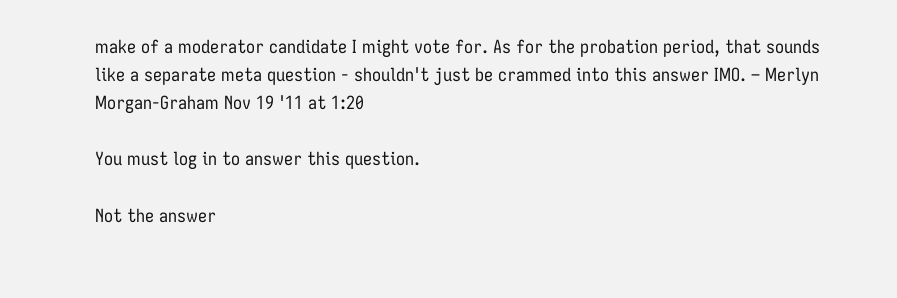make of a moderator candidate I might vote for. As for the probation period, that sounds like a separate meta question - shouldn't just be crammed into this answer IMO. – Merlyn Morgan-Graham Nov 19 '11 at 1:20

You must log in to answer this question.

Not the answer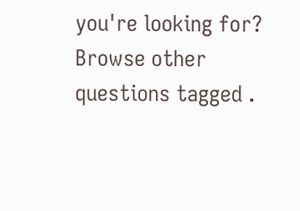you're looking for? Browse other questions tagged .